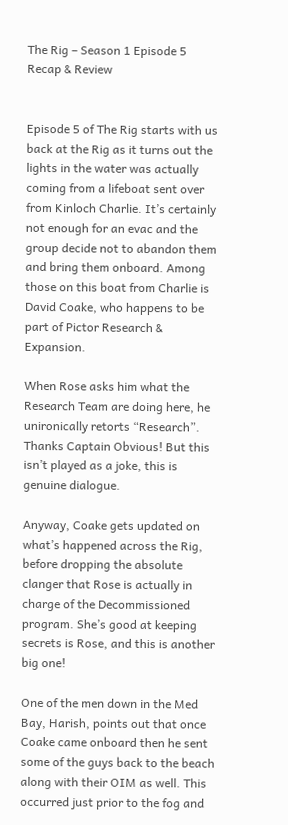The Rig – Season 1 Episode 5 Recap & Review


Episode 5 of The Rig starts with us back at the Rig as it turns out the lights in the water was actually coming from a lifeboat sent over from Kinloch Charlie. It’s certainly not enough for an evac and the group decide not to abandon them and bring them onboard. Among those on this boat from Charlie is David Coake, who happens to be part of Pictor Research & Expansion.

When Rose asks him what the Research Team are doing here, he unironically retorts “Research”. Thanks Captain Obvious! But this isn’t played as a joke, this is genuine dialogue.

Anyway, Coake gets updated on what’s happened across the Rig, before dropping the absolute clanger that Rose is actually in charge of the Decommissioned program. She’s good at keeping secrets is Rose, and this is another big one!

One of the men down in the Med Bay, Harish, points out that once Coake came onboard then he sent some of the guys back to the beach along with their OIM as well. This occurred just prior to the fog and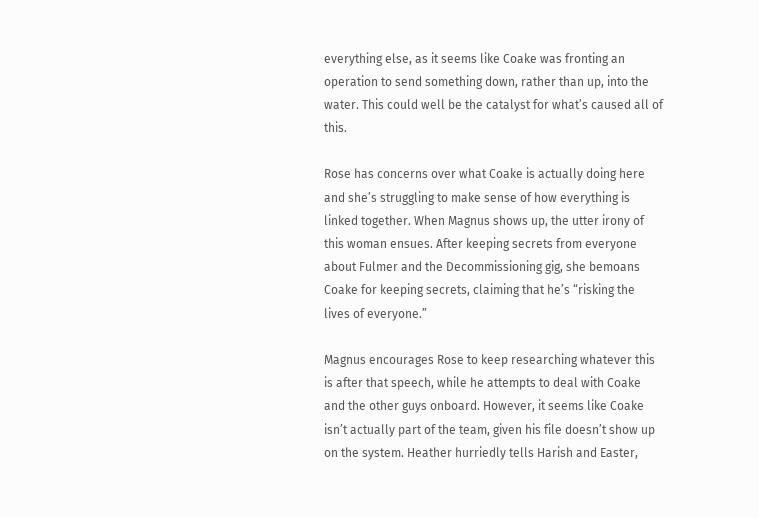everything else, as it seems like Coake was fronting an operation to send something down, rather than up, into the water. This could well be the catalyst for what’s caused all of this.

Rose has concerns over what Coake is actually doing here and she’s struggling to make sense of how everything is linked together. When Magnus shows up, the utter irony of this woman ensues. After keeping secrets from everyone about Fulmer and the Decommissioning gig, she bemoans Coake for keeping secrets, claiming that he’s “risking the lives of everyone.”

Magnus encourages Rose to keep researching whatever this is after that speech, while he attempts to deal with Coake and the other guys onboard. However, it seems like Coake isn’t actually part of the team, given his file doesn’t show up on the system. Heather hurriedly tells Harish and Easter,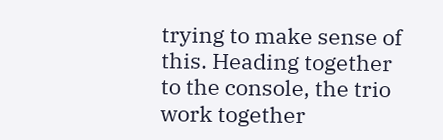trying to make sense of this. Heading together to the console, the trio work together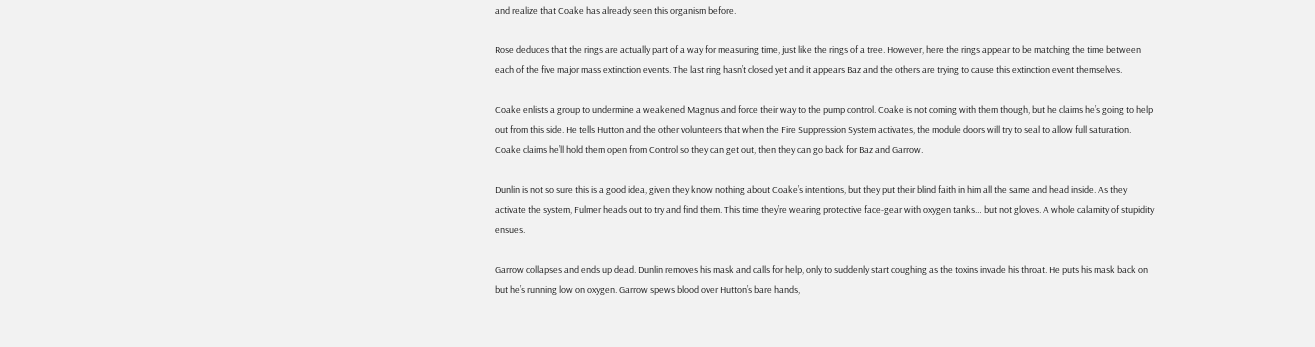and realize that Coake has already seen this organism before.

Rose deduces that the rings are actually part of a way for measuring time, just like the rings of a tree. However, here the rings appear to be matching the time between each of the five major mass extinction events. The last ring hasn’t closed yet and it appears Baz and the others are trying to cause this extinction event themselves.

Coake enlists a group to undermine a weakened Magnus and force their way to the pump control. Coake is not coming with them though, but he claims he’s going to help out from this side. He tells Hutton and the other volunteers that when the Fire Suppression System activates, the module doors will try to seal to allow full saturation. Coake claims he’ll hold them open from Control so they can get out, then they can go back for Baz and Garrow.

Dunlin is not so sure this is a good idea, given they know nothing about Coake’s intentions, but they put their blind faith in him all the same and head inside. As they activate the system, Fulmer heads out to try and find them. This time they’re wearing protective face-gear with oxygen tanks… but not gloves. A whole calamity of stupidity ensues.

Garrow collapses and ends up dead. Dunlin removes his mask and calls for help, only to suddenly start coughing as the toxins invade his throat. He puts his mask back on but he’s running low on oxygen. Garrow spews blood over Hutton’s bare hands,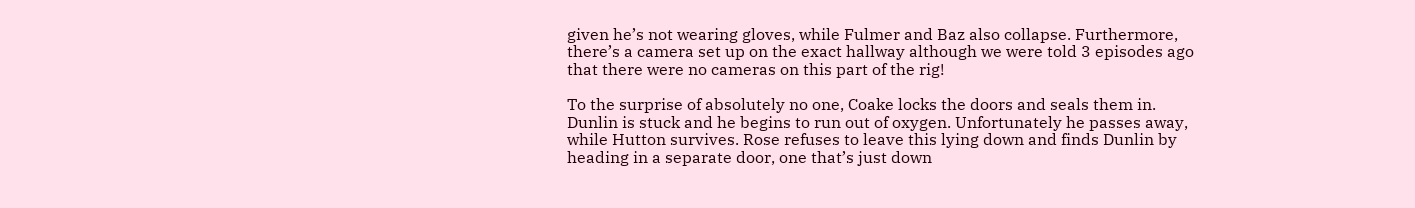given he’s not wearing gloves, while Fulmer and Baz also collapse. Furthermore, there’s a camera set up on the exact hallway although we were told 3 episodes ago that there were no cameras on this part of the rig!

To the surprise of absolutely no one, Coake locks the doors and seals them in. Dunlin is stuck and he begins to run out of oxygen. Unfortunately he passes away, while Hutton survives. Rose refuses to leave this lying down and finds Dunlin by heading in a separate door, one that’s just down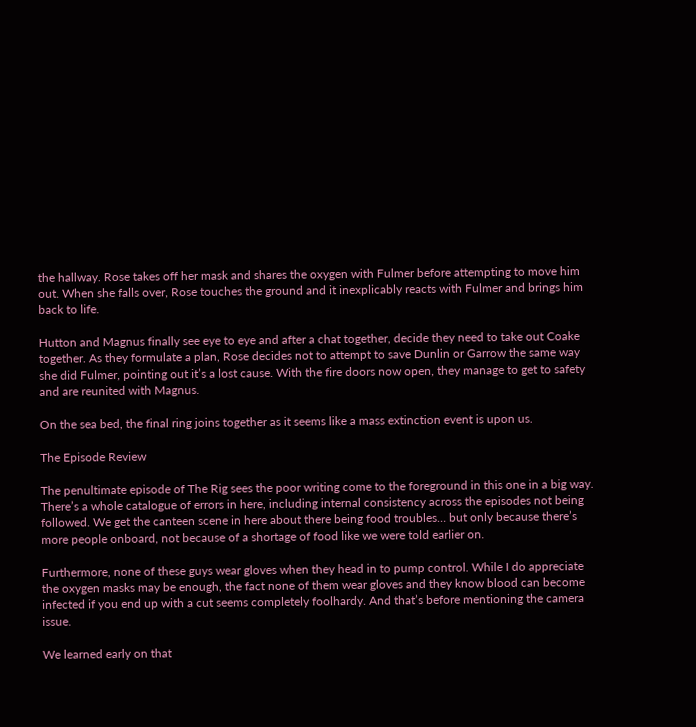the hallway. Rose takes off her mask and shares the oxygen with Fulmer before attempting to move him out. When she falls over, Rose touches the ground and it inexplicably reacts with Fulmer and brings him back to life.

Hutton and Magnus finally see eye to eye and after a chat together, decide they need to take out Coake together. As they formulate a plan, Rose decides not to attempt to save Dunlin or Garrow the same way she did Fulmer, pointing out it’s a lost cause. With the fire doors now open, they manage to get to safety and are reunited with Magnus.

On the sea bed, the final ring joins together as it seems like a mass extinction event is upon us.

The Episode Review

The penultimate episode of The Rig sees the poor writing come to the foreground in this one in a big way. There’s a whole catalogue of errors in here, including internal consistency across the episodes not being followed. We get the canteen scene in here about there being food troubles… but only because there’s more people onboard, not because of a shortage of food like we were told earlier on.

Furthermore, none of these guys wear gloves when they head in to pump control. While I do appreciate the oxygen masks may be enough, the fact none of them wear gloves and they know blood can become infected if you end up with a cut seems completely foolhardy. And that’s before mentioning the camera issue.

We learned early on that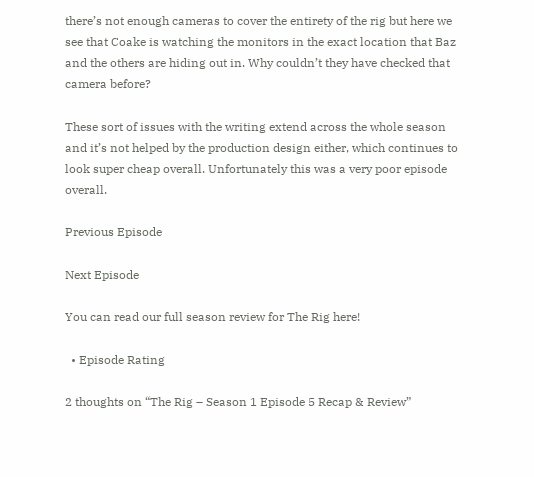there’s not enough cameras to cover the entirety of the rig but here we see that Coake is watching the monitors in the exact location that Baz and the others are hiding out in. Why couldn’t they have checked that camera before?

These sort of issues with the writing extend across the whole season and it’s not helped by the production design either, which continues to look super cheap overall. Unfortunately this was a very poor episode overall.

Previous Episode

Next Episode

You can read our full season review for The Rig here!

  • Episode Rating

2 thoughts on “The Rig – Season 1 Episode 5 Recap & Review”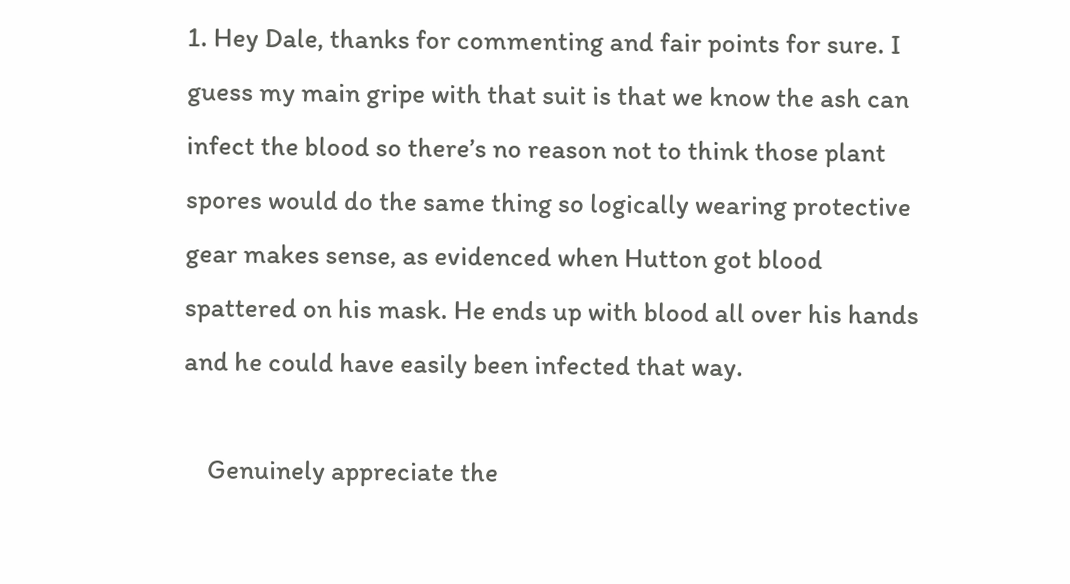1. Hey Dale, thanks for commenting and fair points for sure. I guess my main gripe with that suit is that we know the ash can infect the blood so there’s no reason not to think those plant spores would do the same thing so logically wearing protective gear makes sense, as evidenced when Hutton got blood spattered on his mask. He ends up with blood all over his hands and he could have easily been infected that way.

    Genuinely appreciate the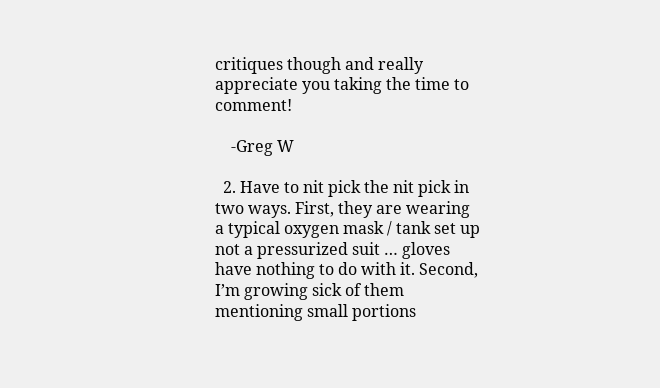critiques though and really appreciate you taking the time to comment!

    -Greg W

  2. Have to nit pick the nit pick in two ways. First, they are wearing a typical oxygen mask / tank set up not a pressurized suit … gloves have nothing to do with it. Second, I’m growing sick of them mentioning small portions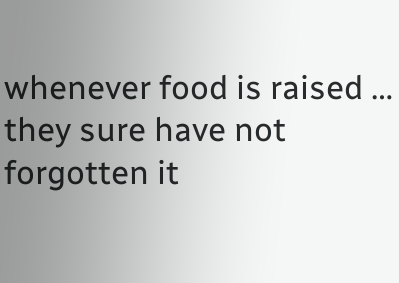whenever food is raised … they sure have not forgotten it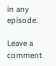in any episode.

Leave a comment